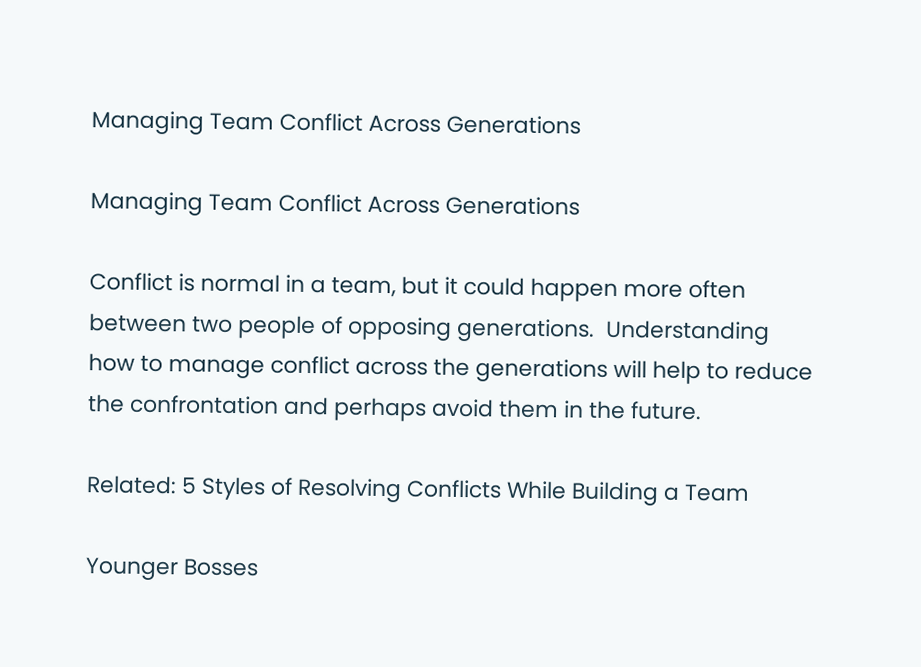Managing Team Conflict Across Generations

Managing Team Conflict Across Generations

Conflict is normal in a team, but it could happen more often between two people of opposing generations.  Understanding how to manage conflict across the generations will help to reduce the confrontation and perhaps avoid them in the future.

Related: 5 Styles of Resolving Conflicts While Building a Team

Younger Bosses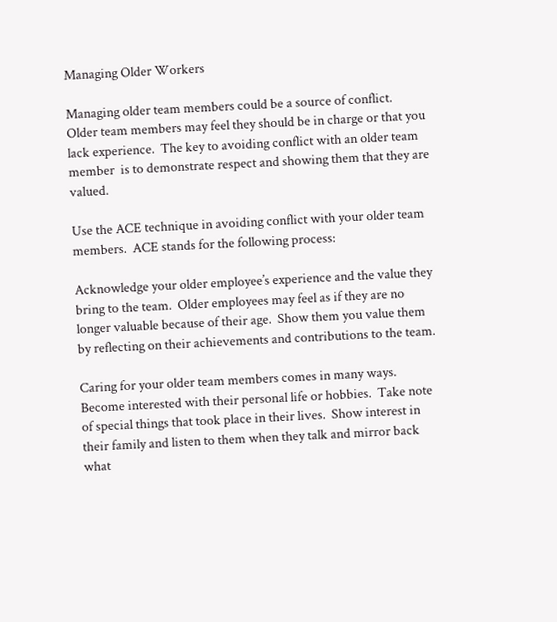Managing Older Workers

Managing older team members could be a source of conflict.  Older team members may feel they should be in charge or that you lack experience.  The key to avoiding conflict with an older team member  is to demonstrate respect and showing them that they are valued.

Use the ACE technique in avoiding conflict with your older team members.  ACE stands for the following process:

Acknowledge your older employee’s experience and the value they bring to the team.  Older employees may feel as if they are no longer valuable because of their age.  Show them you value them by reflecting on their achievements and contributions to the team.

Caring for your older team members comes in many ways.  Become interested with their personal life or hobbies.  Take note of special things that took place in their lives.  Show interest in their family and listen to them when they talk and mirror back what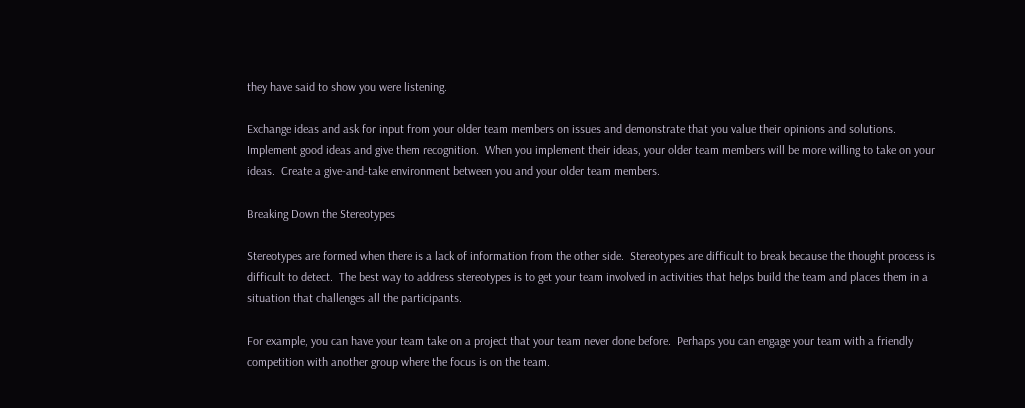they have said to show you were listening.

Exchange ideas and ask for input from your older team members on issues and demonstrate that you value their opinions and solutions.  Implement good ideas and give them recognition.  When you implement their ideas, your older team members will be more willing to take on your ideas.  Create a give-and-take environment between you and your older team members.

Breaking Down the Stereotypes

Stereotypes are formed when there is a lack of information from the other side.  Stereotypes are difficult to break because the thought process is difficult to detect.  The best way to address stereotypes is to get your team involved in activities that helps build the team and places them in a situation that challenges all the participants.

For example, you can have your team take on a project that your team never done before.  Perhaps you can engage your team with a friendly competition with another group where the focus is on the team.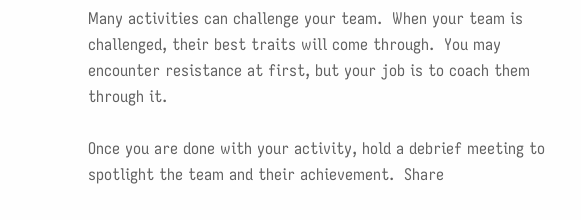Many activities can challenge your team.  When your team is challenged, their best traits will come through.  You may encounter resistance at first, but your job is to coach them through it.

Once you are done with your activity, hold a debrief meeting to spotlight the team and their achievement.  Share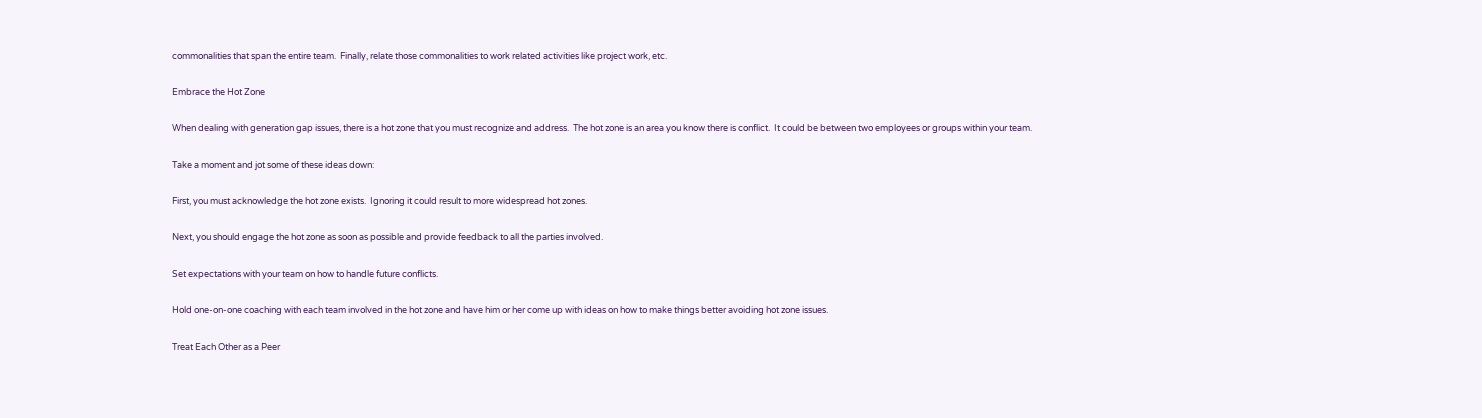commonalities that span the entire team.  Finally, relate those commonalities to work related activities like project work, etc.

Embrace the Hot Zone

When dealing with generation gap issues, there is a hot zone that you must recognize and address.  The hot zone is an area you know there is conflict.  It could be between two employees or groups within your team.

Take a moment and jot some of these ideas down:

First, you must acknowledge the hot zone exists.  Ignoring it could result to more widespread hot zones.

Next, you should engage the hot zone as soon as possible and provide feedback to all the parties involved.

Set expectations with your team on how to handle future conflicts.

Hold one-on-one coaching with each team involved in the hot zone and have him or her come up with ideas on how to make things better avoiding hot zone issues.

Treat Each Other as a Peer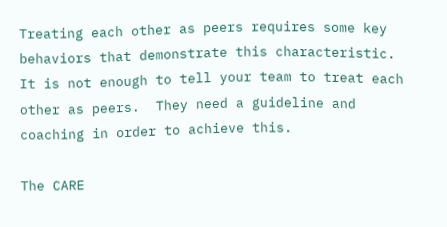Treating each other as peers requires some key behaviors that demonstrate this characteristic.  It is not enough to tell your team to treat each other as peers.  They need a guideline and coaching in order to achieve this.

The CARE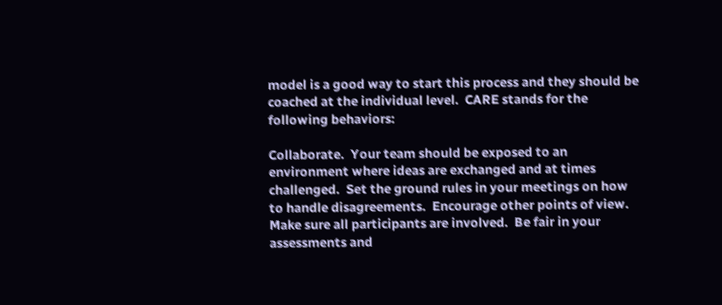model is a good way to start this process and they should be coached at the individual level.  CARE stands for the following behaviors:

Collaborate.  Your team should be exposed to an environment where ideas are exchanged and at times challenged.  Set the ground rules in your meetings on how to handle disagreements.  Encourage other points of view.  Make sure all participants are involved.  Be fair in your assessments and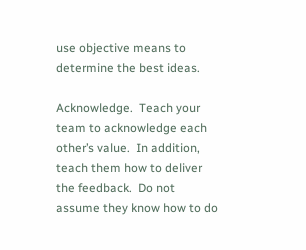use objective means to determine the best ideas.

Acknowledge.  Teach your team to acknowledge each other’s value.  In addition, teach them how to deliver the feedback.  Do not assume they know how to do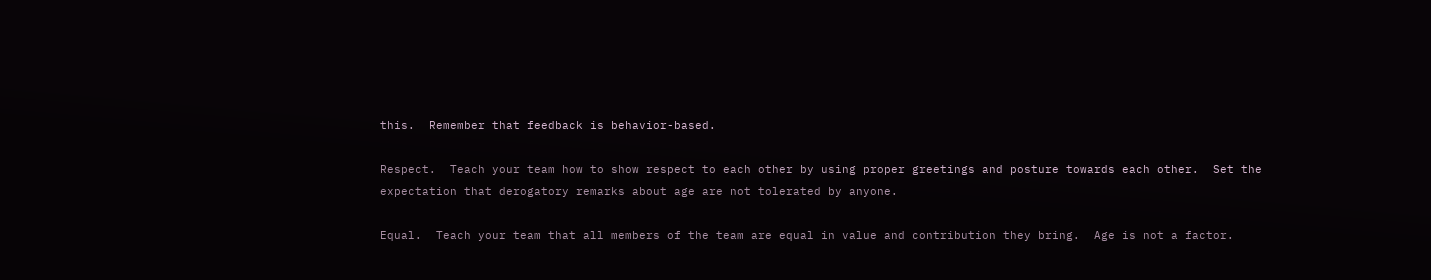this.  Remember that feedback is behavior-based.

Respect.  Teach your team how to show respect to each other by using proper greetings and posture towards each other.  Set the expectation that derogatory remarks about age are not tolerated by anyone.

Equal.  Teach your team that all members of the team are equal in value and contribution they bring.  Age is not a factor.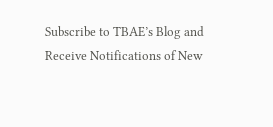Subscribe to TBAE’s Blog and Receive Notifications of New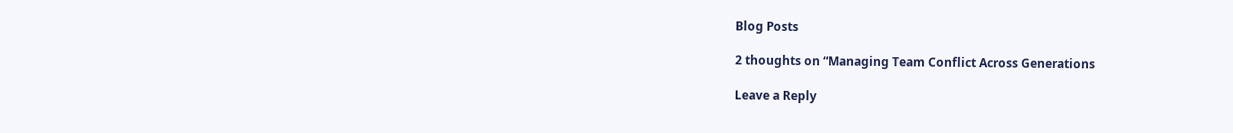Blog Posts

2 thoughts on “Managing Team Conflict Across Generations

Leave a Reply